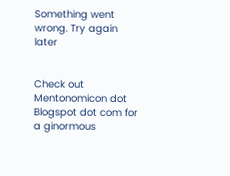Something went wrong. Try again later


Check out Mentonomicon dot Blogspot dot com for a ginormous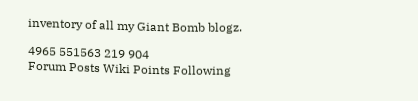inventory of all my Giant Bomb blogz.

4965 551563 219 904
Forum Posts Wiki Points Following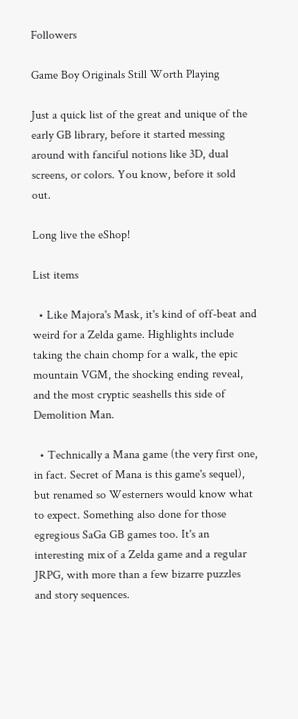Followers

Game Boy Originals Still Worth Playing

Just a quick list of the great and unique of the early GB library, before it started messing around with fanciful notions like 3D, dual screens, or colors. You know, before it sold out.

Long live the eShop!

List items

  • Like Majora's Mask, it's kind of off-beat and weird for a Zelda game. Highlights include taking the chain chomp for a walk, the epic mountain VGM, the shocking ending reveal, and the most cryptic seashells this side of Demolition Man.

  • Technically a Mana game (the very first one, in fact. Secret of Mana is this game's sequel), but renamed so Westerners would know what to expect. Something also done for those egregious SaGa GB games too. It's an interesting mix of a Zelda game and a regular JRPG, with more than a few bizarre puzzles and story sequences.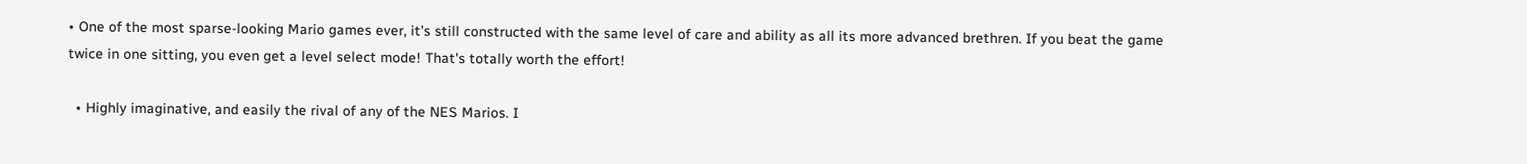• One of the most sparse-looking Mario games ever, it's still constructed with the same level of care and ability as all its more advanced brethren. If you beat the game twice in one sitting, you even get a level select mode! That's totally worth the effort!

  • Highly imaginative, and easily the rival of any of the NES Marios. I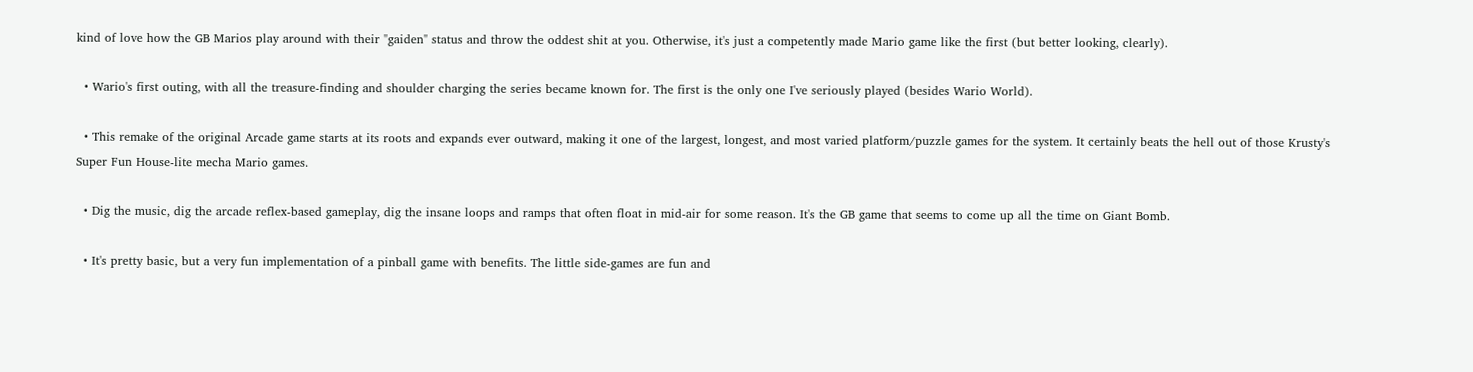kind of love how the GB Marios play around with their "gaiden" status and throw the oddest shit at you. Otherwise, it's just a competently made Mario game like the first (but better looking, clearly).

  • Wario's first outing, with all the treasure-finding and shoulder charging the series became known for. The first is the only one I've seriously played (besides Wario World).

  • This remake of the original Arcade game starts at its roots and expands ever outward, making it one of the largest, longest, and most varied platform/puzzle games for the system. It certainly beats the hell out of those Krusty's Super Fun House-lite mecha Mario games.

  • Dig the music, dig the arcade reflex-based gameplay, dig the insane loops and ramps that often float in mid-air for some reason. It's the GB game that seems to come up all the time on Giant Bomb.

  • It's pretty basic, but a very fun implementation of a pinball game with benefits. The little side-games are fun and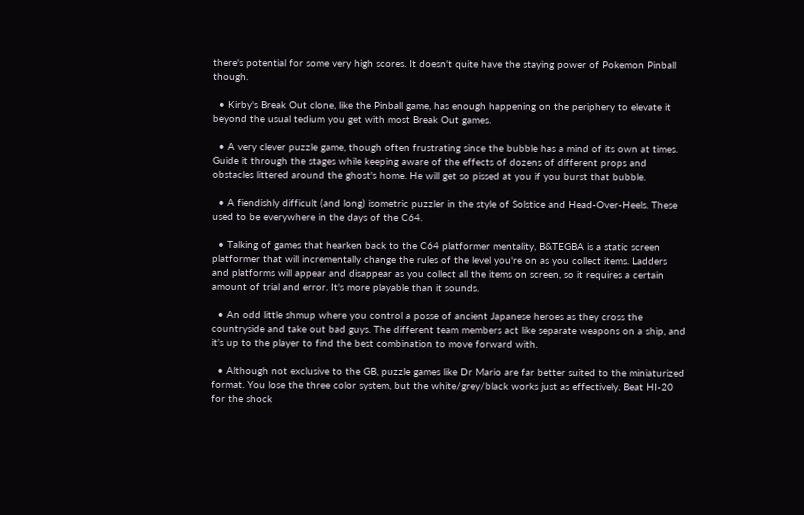there's potential for some very high scores. It doesn't quite have the staying power of Pokemon Pinball though.

  • Kirby's Break Out clone, like the Pinball game, has enough happening on the periphery to elevate it beyond the usual tedium you get with most Break Out games.

  • A very clever puzzle game, though often frustrating since the bubble has a mind of its own at times. Guide it through the stages while keeping aware of the effects of dozens of different props and obstacles littered around the ghost's home. He will get so pissed at you if you burst that bubble.

  • A fiendishly difficult (and long) isometric puzzler in the style of Solstice and Head-Over-Heels. These used to be everywhere in the days of the C64.

  • Talking of games that hearken back to the C64 platformer mentality, B&TEGBA is a static screen platformer that will incrementally change the rules of the level you're on as you collect items. Ladders and platforms will appear and disappear as you collect all the items on screen, so it requires a certain amount of trial and error. It's more playable than it sounds.

  • An odd little shmup where you control a posse of ancient Japanese heroes as they cross the countryside and take out bad guys. The different team members act like separate weapons on a ship, and it's up to the player to find the best combination to move forward with.

  • Although not exclusive to the GB, puzzle games like Dr Mario are far better suited to the miniaturized format. You lose the three color system, but the white/grey/black works just as effectively. Beat HI-20 for the shock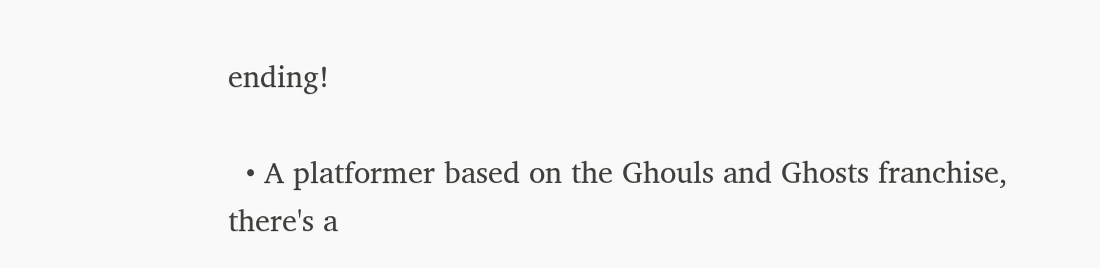ending!

  • A platformer based on the Ghouls and Ghosts franchise, there's a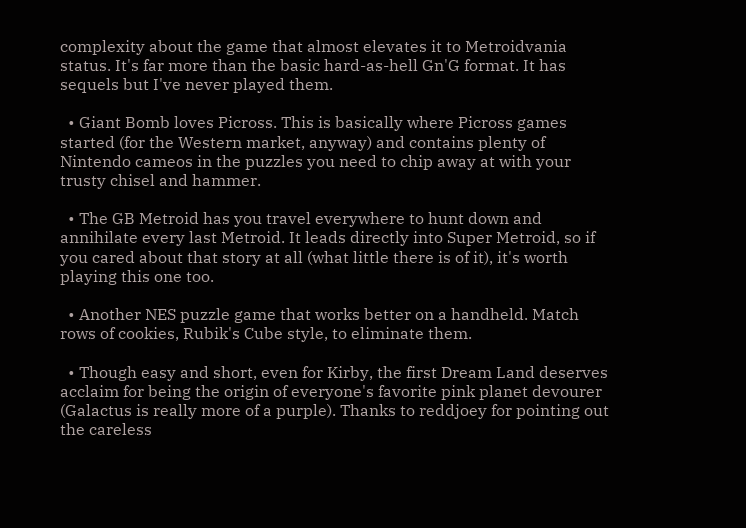complexity about the game that almost elevates it to Metroidvania status. It's far more than the basic hard-as-hell Gn'G format. It has sequels but I've never played them.

  • Giant Bomb loves Picross. This is basically where Picross games started (for the Western market, anyway) and contains plenty of Nintendo cameos in the puzzles you need to chip away at with your trusty chisel and hammer.

  • The GB Metroid has you travel everywhere to hunt down and annihilate every last Metroid. It leads directly into Super Metroid, so if you cared about that story at all (what little there is of it), it's worth playing this one too.

  • Another NES puzzle game that works better on a handheld. Match rows of cookies, Rubik's Cube style, to eliminate them.

  • Though easy and short, even for Kirby, the first Dream Land deserves acclaim for being the origin of everyone's favorite pink planet devourer (Galactus is really more of a purple). Thanks to reddjoey for pointing out the careless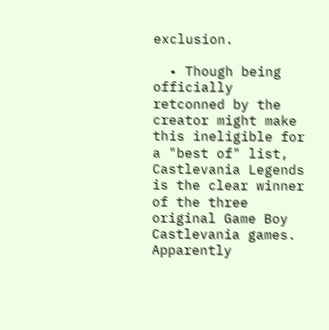exclusion.

  • Though being officially retconned by the creator might make this ineligible for a "best of" list, Castlevania Legends is the clear winner of the three original Game Boy Castlevania games. Apparently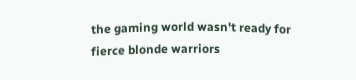the gaming world wasn't ready for fierce blonde warriors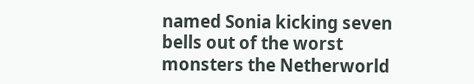named Sonia kicking seven bells out of the worst monsters the Netherworld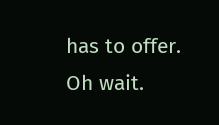has to offer. Oh wait.